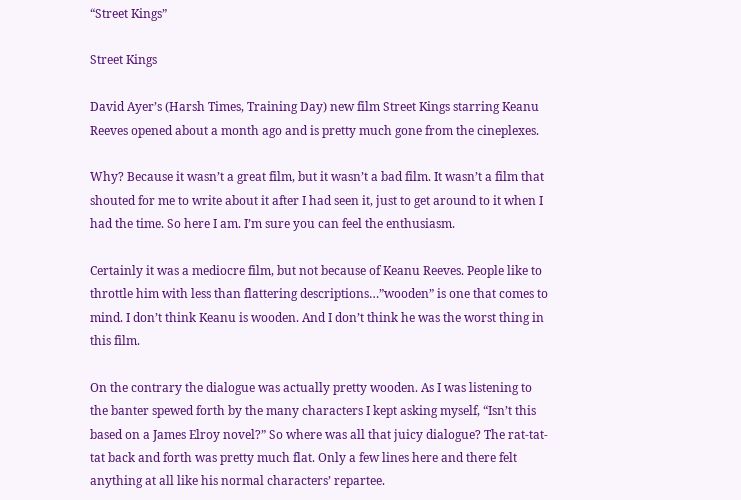“Street Kings”

Street Kings

David Ayer’s (Harsh Times, Training Day) new film Street Kings starring Keanu Reeves opened about a month ago and is pretty much gone from the cineplexes.

Why? Because it wasn’t a great film, but it wasn’t a bad film. It wasn’t a film that shouted for me to write about it after I had seen it, just to get around to it when I had the time. So here I am. I’m sure you can feel the enthusiasm.

Certainly it was a mediocre film, but not because of Keanu Reeves. People like to throttle him with less than flattering descriptions…”wooden” is one that comes to mind. I don’t think Keanu is wooden. And I don’t think he was the worst thing in this film.

On the contrary the dialogue was actually pretty wooden. As I was listening to the banter spewed forth by the many characters I kept asking myself, “Isn’t this based on a James Elroy novel?” So where was all that juicy dialogue? The rat-tat-tat back and forth was pretty much flat. Only a few lines here and there felt anything at all like his normal characters’ repartee.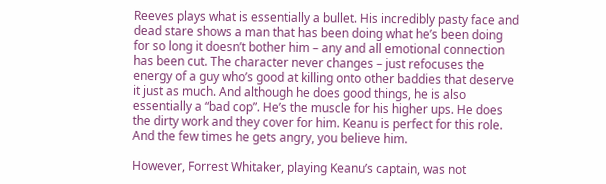Reeves plays what is essentially a bullet. His incredibly pasty face and dead stare shows a man that has been doing what he’s been doing for so long it doesn’t bother him – any and all emotional connection has been cut. The character never changes – just refocuses the energy of a guy who’s good at killing onto other baddies that deserve it just as much. And although he does good things, he is also essentially a “bad cop”. He’s the muscle for his higher ups. He does the dirty work and they cover for him. Keanu is perfect for this role. And the few times he gets angry, you believe him.

However, Forrest Whitaker, playing Keanu’s captain, was not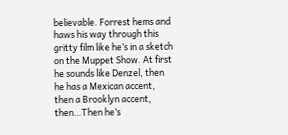believable. Forrest hems and haws his way through this gritty film like he’s in a sketch on the Muppet Show. At first he sounds like Denzel, then he has a Mexican accent, then a Brooklyn accent, then…Then he’s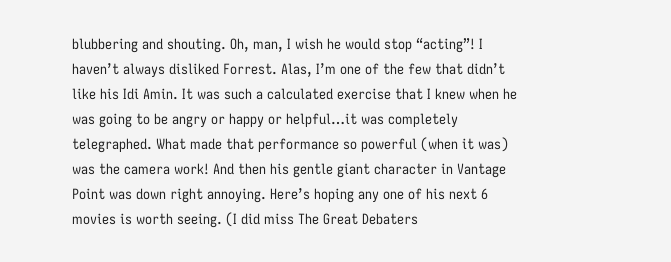blubbering and shouting. Oh, man, I wish he would stop “acting”! I haven’t always disliked Forrest. Alas, I’m one of the few that didn’t like his Idi Amin. It was such a calculated exercise that I knew when he was going to be angry or happy or helpful…it was completely telegraphed. What made that performance so powerful (when it was) was the camera work! And then his gentle giant character in Vantage Point was down right annoying. Here’s hoping any one of his next 6 movies is worth seeing. (I did miss The Great Debaters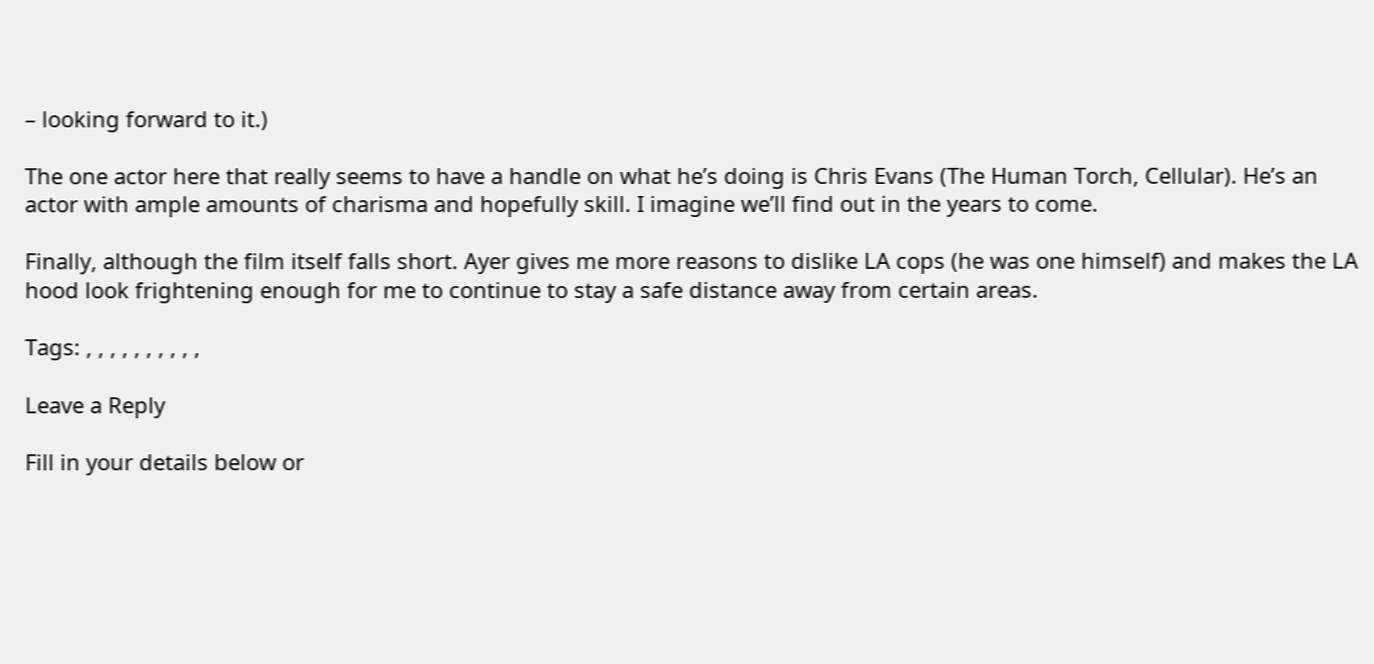– looking forward to it.)

The one actor here that really seems to have a handle on what he’s doing is Chris Evans (The Human Torch, Cellular). He’s an actor with ample amounts of charisma and hopefully skill. I imagine we’ll find out in the years to come.

Finally, although the film itself falls short. Ayer gives me more reasons to dislike LA cops (he was one himself) and makes the LA hood look frightening enough for me to continue to stay a safe distance away from certain areas.

Tags: , , , , , , , , , ,

Leave a Reply

Fill in your details below or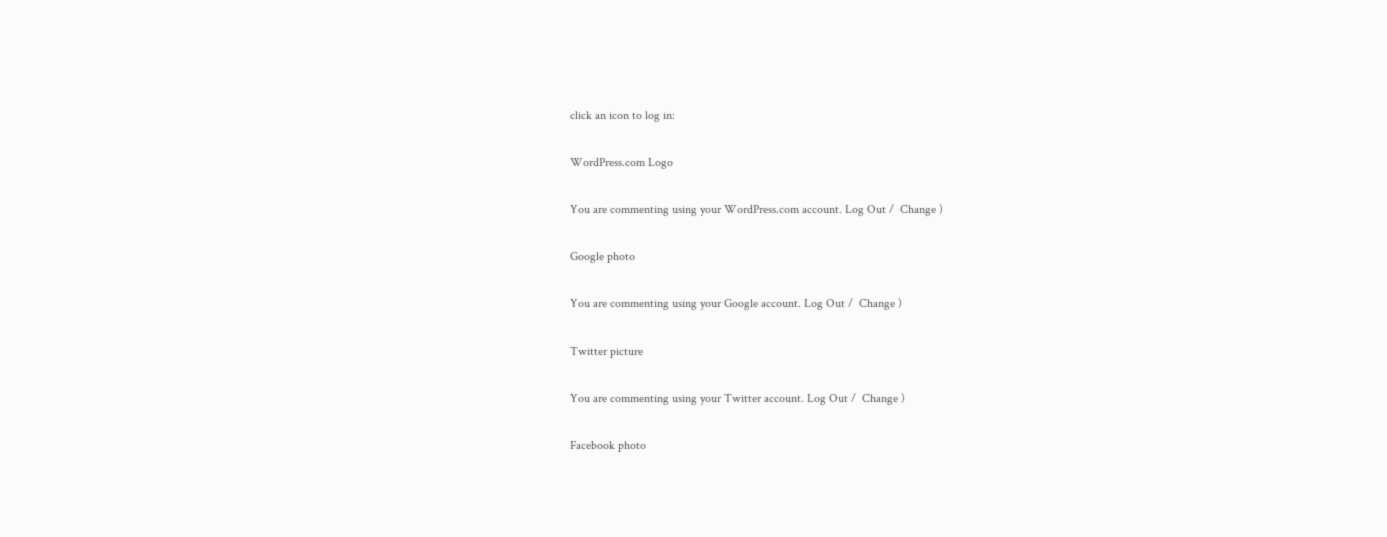click an icon to log in:

WordPress.com Logo

You are commenting using your WordPress.com account. Log Out /  Change )

Google photo

You are commenting using your Google account. Log Out /  Change )

Twitter picture

You are commenting using your Twitter account. Log Out /  Change )

Facebook photo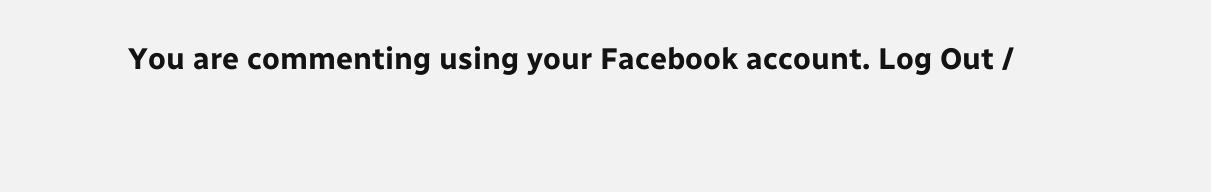You are commenting using your Facebook account. Log Out /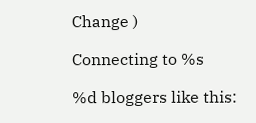Change )

Connecting to %s

%d bloggers like this: